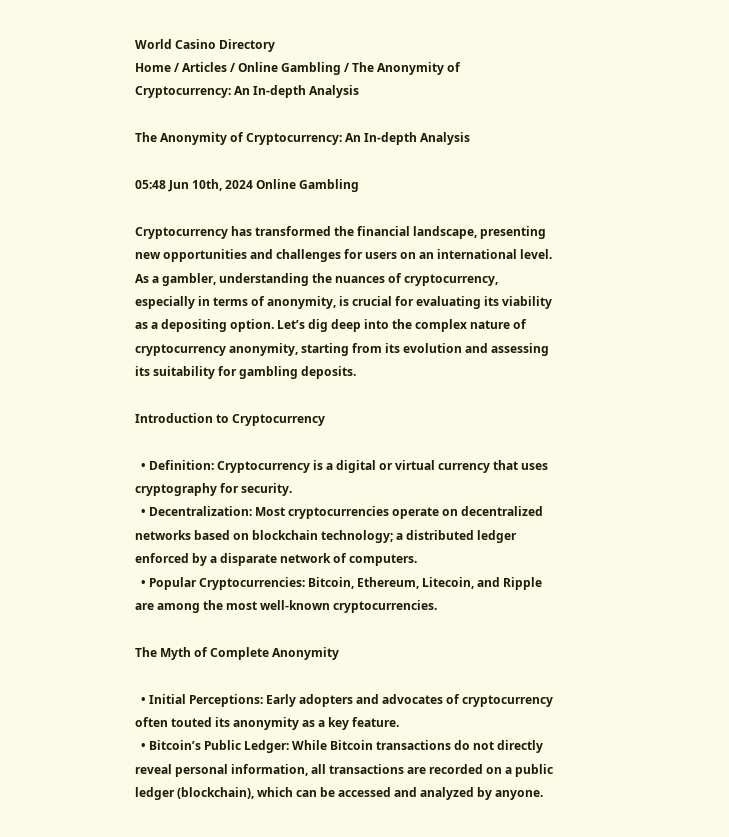World Casino Directory
Home / Articles / Online Gambling / The Anonymity of Cryptocurrency: An In-depth Analysis

The Anonymity of Cryptocurrency: An In-depth Analysis

05:48 Jun 10th, 2024 Online Gambling

Cryptocurrency has transformed the financial landscape, presenting new opportunities and challenges for users on an international level. As a gambler, understanding the nuances of cryptocurrency, especially in terms of anonymity, is crucial for evaluating its viability as a depositing option. Let’s dig deep into the complex nature of cryptocurrency anonymity, starting from its evolution and assessing its suitability for gambling deposits.

Introduction to Cryptocurrency

  • Definition: Cryptocurrency is a digital or virtual currency that uses cryptography for security.
  • Decentralization: Most cryptocurrencies operate on decentralized networks based on blockchain technology; a distributed ledger enforced by a disparate network of computers.
  • Popular Cryptocurrencies: Bitcoin, Ethereum, Litecoin, and Ripple are among the most well-known cryptocurrencies.

The Myth of Complete Anonymity

  • Initial Perceptions: Early adopters and advocates of cryptocurrency often touted its anonymity as a key feature.
  • Bitcoin’s Public Ledger: While Bitcoin transactions do not directly reveal personal information, all transactions are recorded on a public ledger (blockchain), which can be accessed and analyzed by anyone.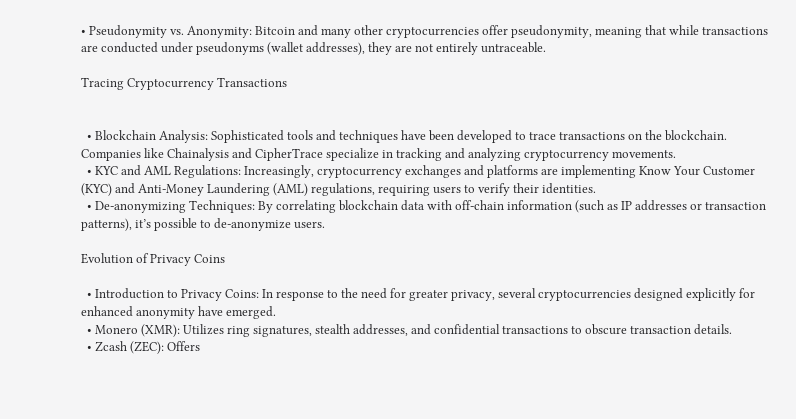• Pseudonymity vs. Anonymity: Bitcoin and many other cryptocurrencies offer pseudonymity, meaning that while transactions are conducted under pseudonyms (wallet addresses), they are not entirely untraceable.

Tracing Cryptocurrency Transactions


  • Blockchain Analysis: Sophisticated tools and techniques have been developed to trace transactions on the blockchain. Companies like Chainalysis and CipherTrace specialize in tracking and analyzing cryptocurrency movements.
  • KYC and AML Regulations: Increasingly, cryptocurrency exchanges and platforms are implementing Know Your Customer (KYC) and Anti-Money Laundering (AML) regulations, requiring users to verify their identities.
  • De-anonymizing Techniques: By correlating blockchain data with off-chain information (such as IP addresses or transaction patterns), it’s possible to de-anonymize users.

Evolution of Privacy Coins

  • Introduction to Privacy Coins: In response to the need for greater privacy, several cryptocurrencies designed explicitly for enhanced anonymity have emerged.
  • Monero (XMR): Utilizes ring signatures, stealth addresses, and confidential transactions to obscure transaction details.
  • Zcash (ZEC): Offers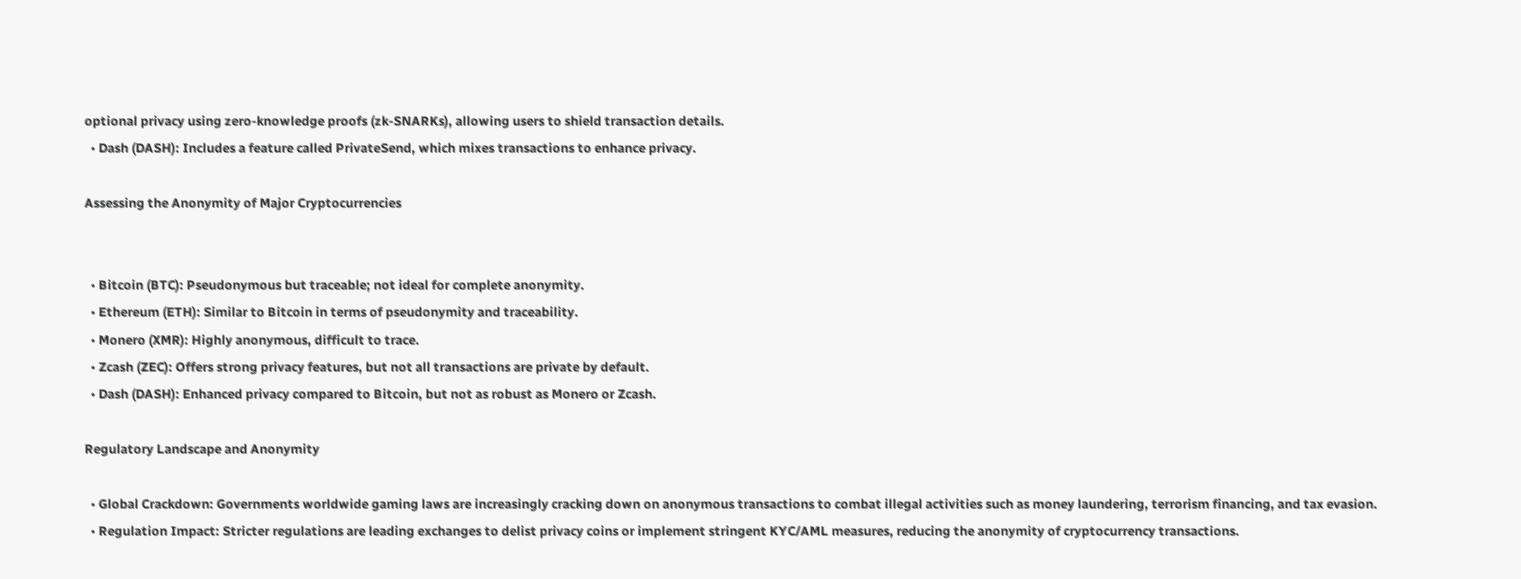optional privacy using zero-knowledge proofs (zk-SNARKs), allowing users to shield transaction details.
  • Dash (DASH): Includes a feature called PrivateSend, which mixes transactions to enhance privacy.

Assessing the Anonymity of Major Cryptocurrencies


  • Bitcoin (BTC): Pseudonymous but traceable; not ideal for complete anonymity.
  • Ethereum (ETH): Similar to Bitcoin in terms of pseudonymity and traceability.
  • Monero (XMR): Highly anonymous, difficult to trace.
  • Zcash (ZEC): Offers strong privacy features, but not all transactions are private by default.
  • Dash (DASH): Enhanced privacy compared to Bitcoin, but not as robust as Monero or Zcash.

Regulatory Landscape and Anonymity

  • Global Crackdown: Governments worldwide gaming laws are increasingly cracking down on anonymous transactions to combat illegal activities such as money laundering, terrorism financing, and tax evasion.
  • Regulation Impact: Stricter regulations are leading exchanges to delist privacy coins or implement stringent KYC/AML measures, reducing the anonymity of cryptocurrency transactions.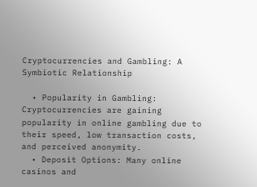Cryptocurrencies and Gambling: A Symbiotic Relationship

  • Popularity in Gambling: Cryptocurrencies are gaining popularity in online gambling due to their speed, low transaction costs, and perceived anonymity.
  • Deposit Options: Many online casinos and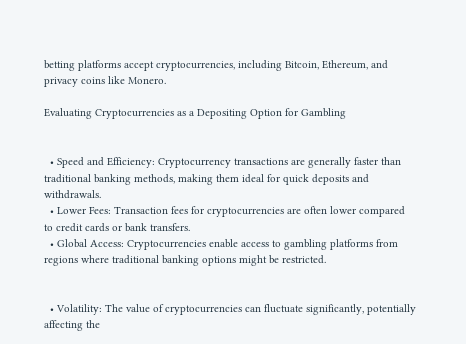betting platforms accept cryptocurrencies, including Bitcoin, Ethereum, and privacy coins like Monero.

Evaluating Cryptocurrencies as a Depositing Option for Gambling


  • Speed and Efficiency: Cryptocurrency transactions are generally faster than traditional banking methods, making them ideal for quick deposits and withdrawals.
  • Lower Fees: Transaction fees for cryptocurrencies are often lower compared to credit cards or bank transfers.
  • Global Access: Cryptocurrencies enable access to gambling platforms from regions where traditional banking options might be restricted.


  • Volatility: The value of cryptocurrencies can fluctuate significantly, potentially affecting the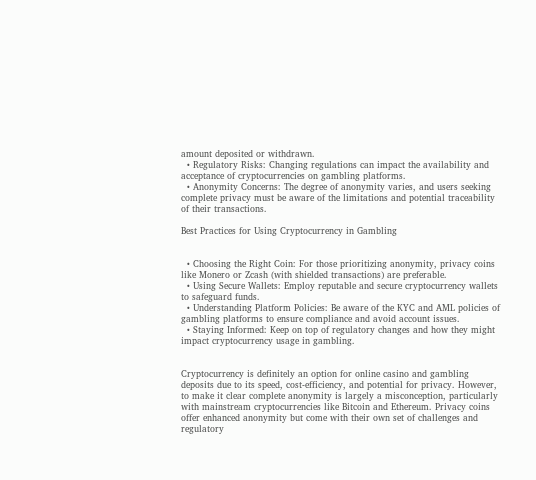amount deposited or withdrawn.
  • Regulatory Risks: Changing regulations can impact the availability and acceptance of cryptocurrencies on gambling platforms.
  • Anonymity Concerns: The degree of anonymity varies, and users seeking complete privacy must be aware of the limitations and potential traceability of their transactions.

Best Practices for Using Cryptocurrency in Gambling


  • Choosing the Right Coin: For those prioritizing anonymity, privacy coins like Monero or Zcash (with shielded transactions) are preferable.
  • Using Secure Wallets: Employ reputable and secure cryptocurrency wallets to safeguard funds.
  • Understanding Platform Policies: Be aware of the KYC and AML policies of gambling platforms to ensure compliance and avoid account issues.
  • Staying Informed: Keep on top of regulatory changes and how they might impact cryptocurrency usage in gambling.


Cryptocurrency is definitely an option for online casino and gambling deposits due to its speed, cost-efficiency, and potential for privacy. However, to make it clear complete anonymity is largely a misconception, particularly with mainstream cryptocurrencies like Bitcoin and Ethereum. Privacy coins offer enhanced anonymity but come with their own set of challenges and regulatory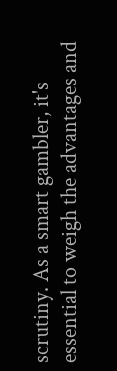scrutiny. As a smart gambler, it's essential to weigh the advantages and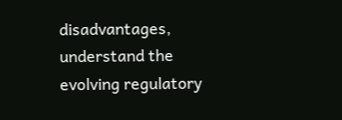disadvantages, understand the evolving regulatory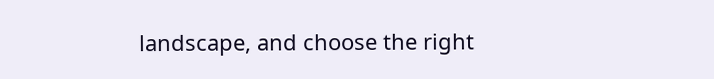landscape, and choose the right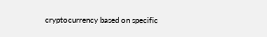cryptocurrency based on specific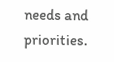needs and priorities.